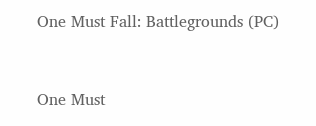One Must Fall: Battlegrounds (PC)


One Must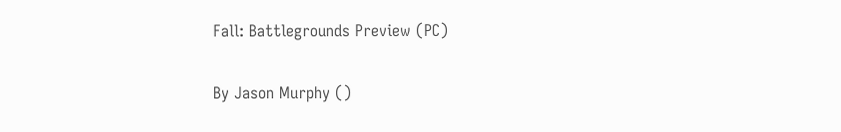Fall: Battlegrounds Preview (PC)

By Jason Murphy ()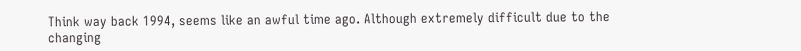Think way back 1994, seems like an awful time ago. Although extremely difficult due to the changing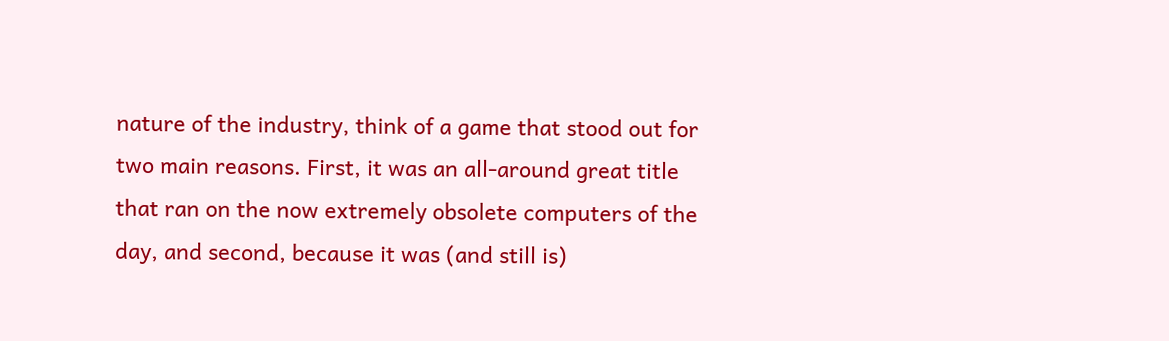nature of the industry, think of a game that stood out for two main reasons. First, it was an all-around great title that ran on the now extremely obsolete computers of the day, and second, because it was (and still is)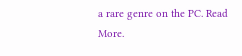a rare genre on the PC. Read More.